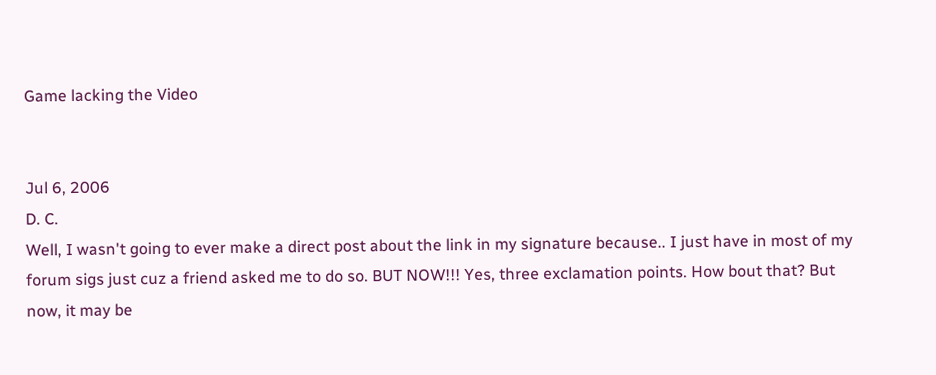Game lacking the Video


Jul 6, 2006
D. C.
Well, I wasn't going to ever make a direct post about the link in my signature because.. I just have in most of my forum sigs just cuz a friend asked me to do so. BUT NOW!!! Yes, three exclamation points. How bout that? But now, it may be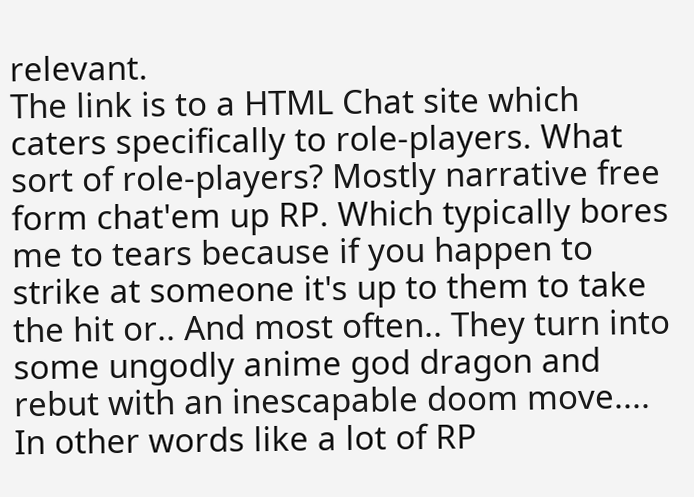relevant.
The link is to a HTML Chat site which caters specifically to role-players. What sort of role-players? Mostly narrative free form chat'em up RP. Which typically bores me to tears because if you happen to strike at someone it's up to them to take the hit or.. And most often.. They turn into some ungodly anime god dragon and rebut with an inescapable doom move....
In other words like a lot of RP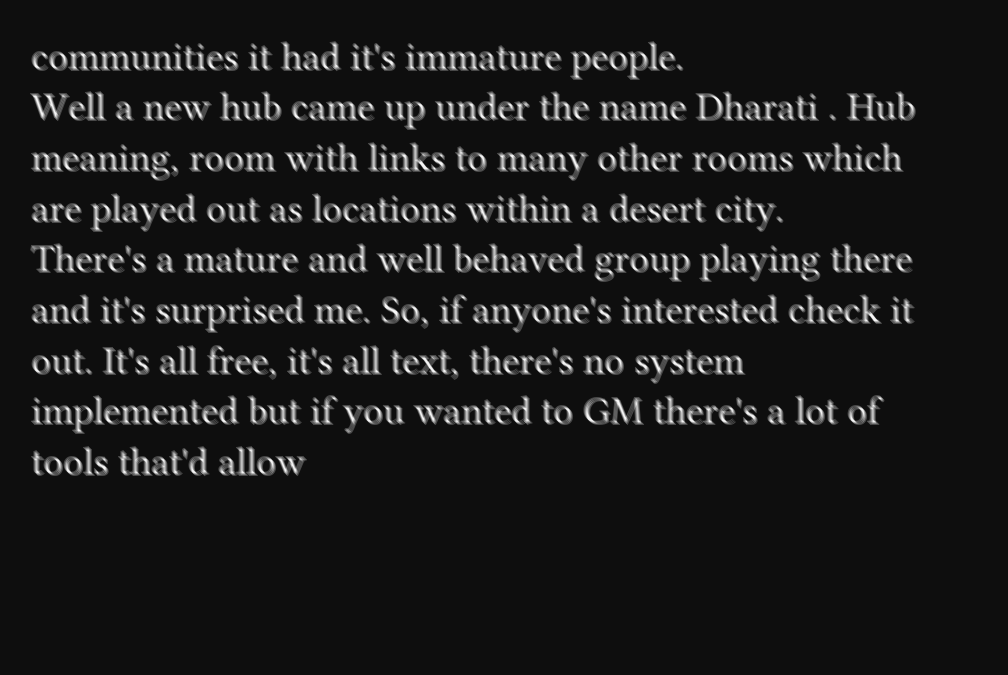communities it had it's immature people.
Well a new hub came up under the name Dharati . Hub meaning, room with links to many other rooms which are played out as locations within a desert city.
There's a mature and well behaved group playing there and it's surprised me. So, if anyone's interested check it out. It's all free, it's all text, there's no system implemented but if you wanted to GM there's a lot of tools that'd allow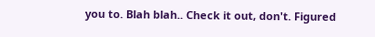you to. Blah blah.. Check it out, don't. Figured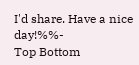I'd share. Have a nice day!%%-
Top Bottom